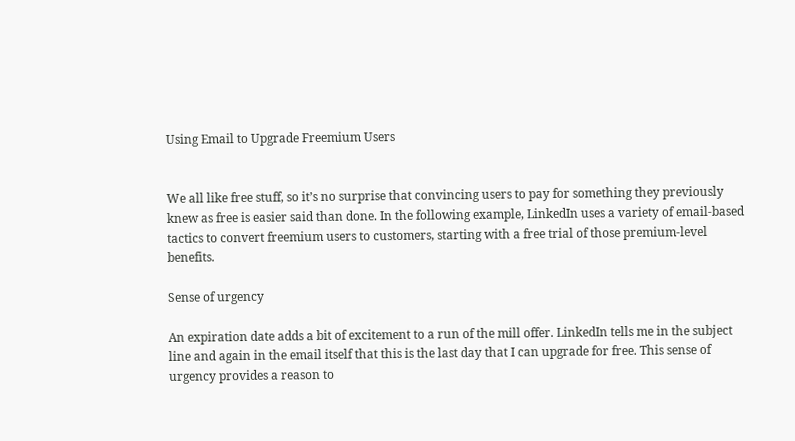Using Email to Upgrade Freemium Users


We all like free stuff, so it’s no surprise that convincing users to pay for something they previously knew as free is easier said than done. In the following example, LinkedIn uses a variety of email-based tactics to convert freemium users to customers, starting with a free trial of those premium-level benefits.

Sense of urgency

An expiration date adds a bit of excitement to a run of the mill offer. LinkedIn tells me in the subject line and again in the email itself that this is the last day that I can upgrade for free. This sense of urgency provides a reason to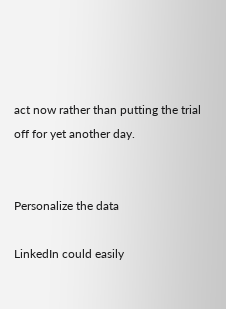act now rather than putting the trial off for yet another day.


Personalize the data

LinkedIn could easily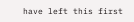have left this first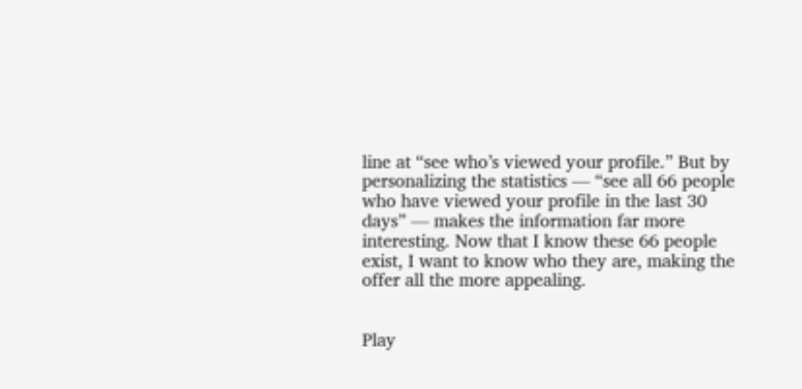line at “see who’s viewed your profile.” But by personalizing the statistics — “see all 66 people who have viewed your profile in the last 30 days” — makes the information far more interesting. Now that I know these 66 people exist, I want to know who they are, making the offer all the more appealing.


Play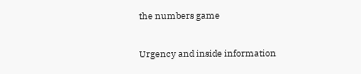the numbers game

Urgency and inside information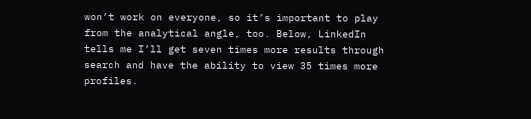won’t work on everyone, so it’s important to play from the analytical angle, too. Below, LinkedIn tells me I’ll get seven times more results through search and have the ability to view 35 times more profiles.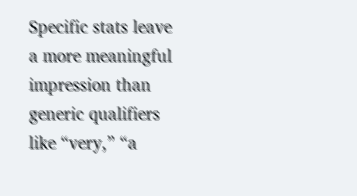Specific stats leave a more meaningful impression than generic qualifiers like “very,” “a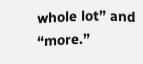whole lot” and “more.”